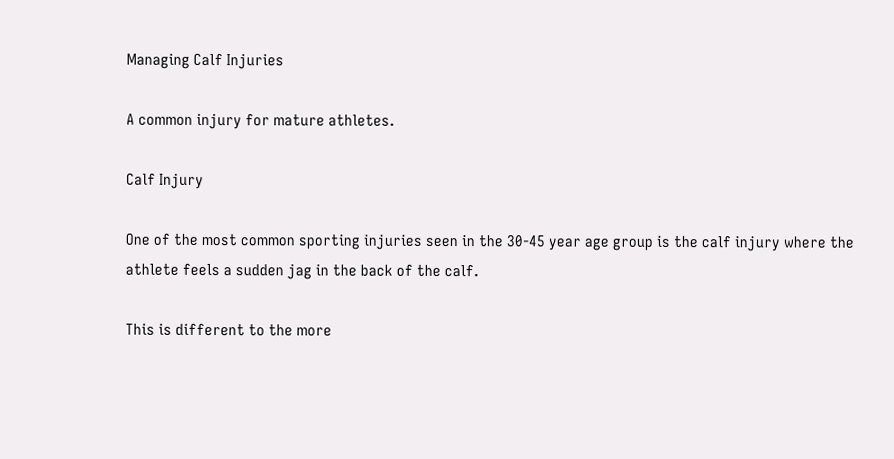Managing Calf Injuries

A common injury for mature athletes.

Calf Injury

One of the most common sporting injuries seen in the 30-45 year age group is the calf injury where the athlete feels a sudden jag in the back of the calf.

This is different to the more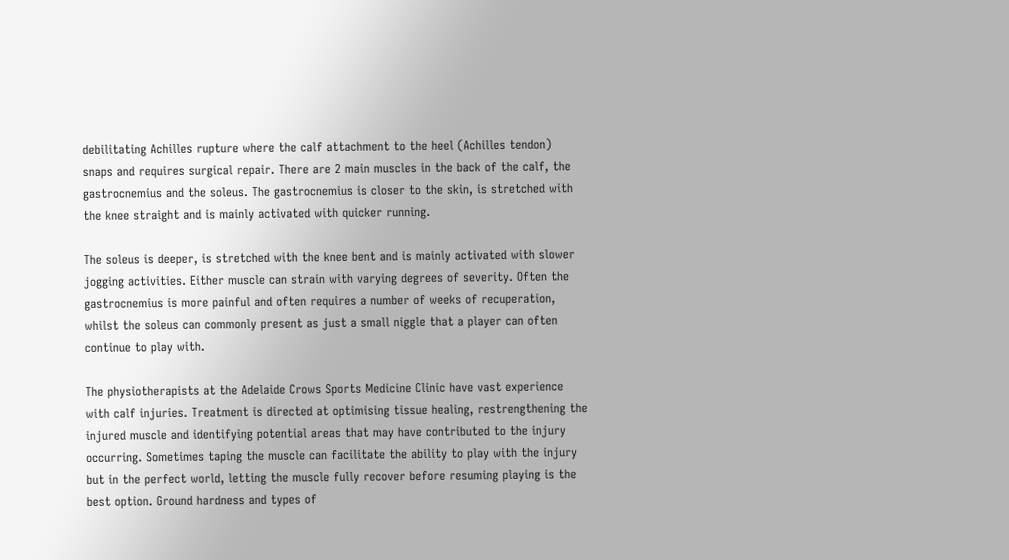debilitating Achilles rupture where the calf attachment to the heel (Achilles tendon) snaps and requires surgical repair. There are 2 main muscles in the back of the calf, the gastrocnemius and the soleus. The gastrocnemius is closer to the skin, is stretched with the knee straight and is mainly activated with quicker running.

The soleus is deeper, is stretched with the knee bent and is mainly activated with slower jogging activities. Either muscle can strain with varying degrees of severity. Often the gastrocnemius is more painful and often requires a number of weeks of recuperation, whilst the soleus can commonly present as just a small niggle that a player can often continue to play with.

The physiotherapists at the Adelaide Crows Sports Medicine Clinic have vast experience with calf injuries. Treatment is directed at optimising tissue healing, restrengthening the injured muscle and identifying potential areas that may have contributed to the injury occurring. Sometimes taping the muscle can facilitate the ability to play with the injury but in the perfect world, letting the muscle fully recover before resuming playing is the best option. Ground hardness and types of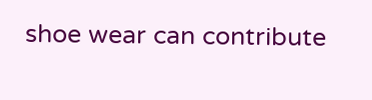shoe wear can contribute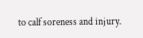to calf soreness and injury.